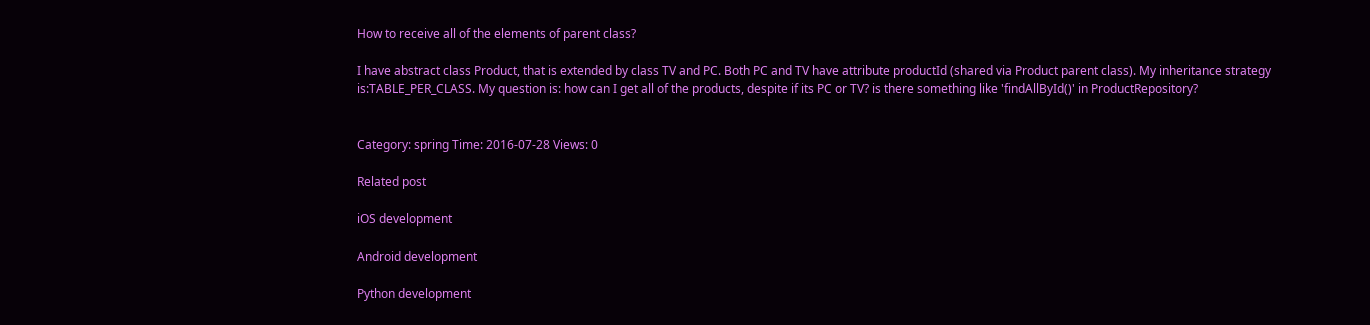How to receive all of the elements of parent class?

I have abstract class Product, that is extended by class TV and PC. Both PC and TV have attribute productId (shared via Product parent class). My inheritance strategy is:TABLE_PER_CLASS. My question is: how can I get all of the products, despite if its PC or TV? is there something like 'findAllById()' in ProductRepository?


Category: spring Time: 2016-07-28 Views: 0

Related post

iOS development

Android development

Python development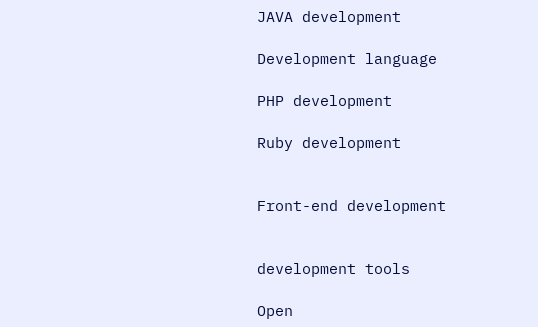JAVA development

Development language

PHP development

Ruby development


Front-end development


development tools

Open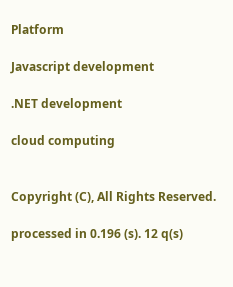Platform

Javascript development

.NET development

cloud computing


Copyright (C), All Rights Reserved.

processed in 0.196 (s). 12 q(s)